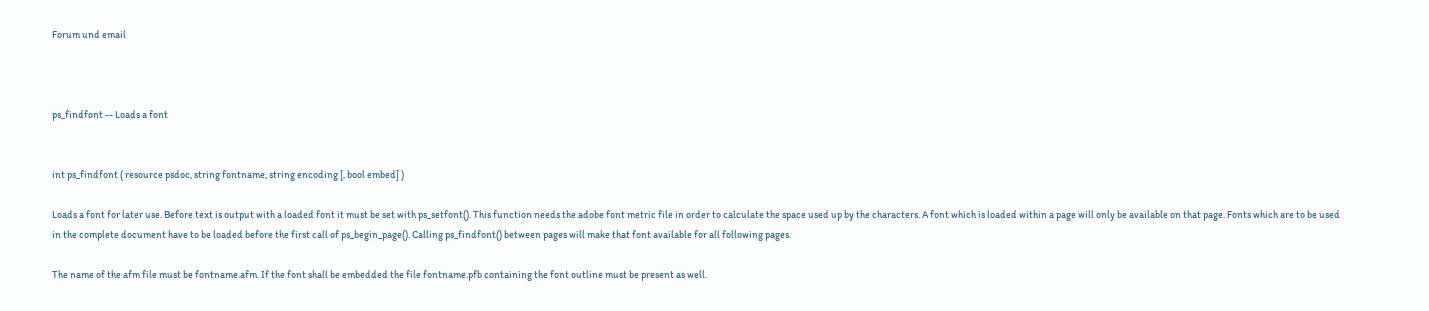Forum und email



ps_findfont -- Loads a font


int ps_findfont ( resource psdoc, string fontname, string encoding [, bool embed] )

Loads a font for later use. Before text is output with a loaded font it must be set with ps_setfont(). This function needs the adobe font metric file in order to calculate the space used up by the characters. A font which is loaded within a page will only be available on that page. Fonts which are to be used in the complete document have to be loaded before the first call of ps_begin_page(). Calling ps_findfont() between pages will make that font available for all following pages.

The name of the afm file must be fontname.afm. If the font shall be embedded the file fontname.pfb containing the font outline must be present as well.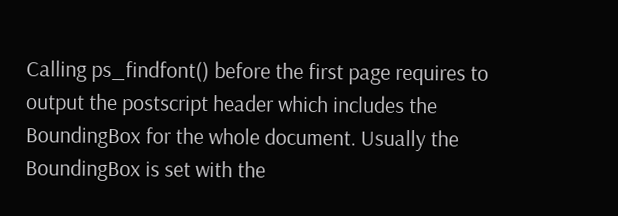Calling ps_findfont() before the first page requires to output the postscript header which includes the BoundingBox for the whole document. Usually the BoundingBox is set with the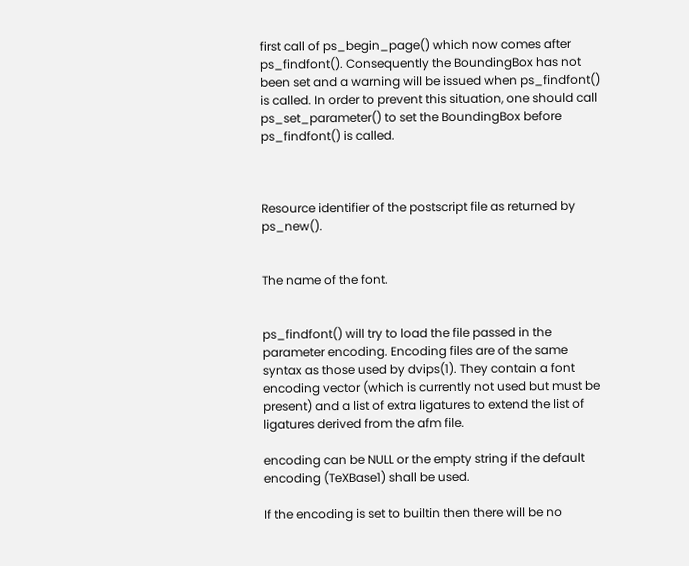first call of ps_begin_page() which now comes after ps_findfont(). Consequently the BoundingBox has not been set and a warning will be issued when ps_findfont() is called. In order to prevent this situation, one should call ps_set_parameter() to set the BoundingBox before ps_findfont() is called.



Resource identifier of the postscript file as returned by ps_new().


The name of the font.


ps_findfont() will try to load the file passed in the parameter encoding. Encoding files are of the same syntax as those used by dvips(1). They contain a font encoding vector (which is currently not used but must be present) and a list of extra ligatures to extend the list of ligatures derived from the afm file.

encoding can be NULL or the empty string if the default encoding (TeXBase1) shall be used.

If the encoding is set to builtin then there will be no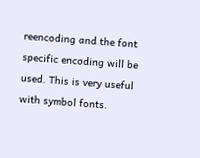reencoding and the font specific encoding will be used. This is very useful with symbol fonts.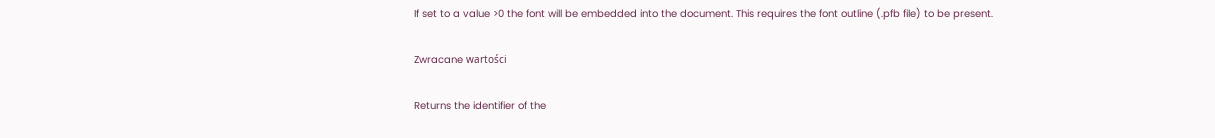If set to a value >0 the font will be embedded into the document. This requires the font outline (.pfb file) to be present.

Zwracane wartości

Returns the identifier of the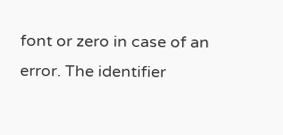font or zero in case of an error. The identifier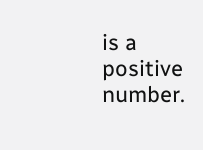is a positive number.